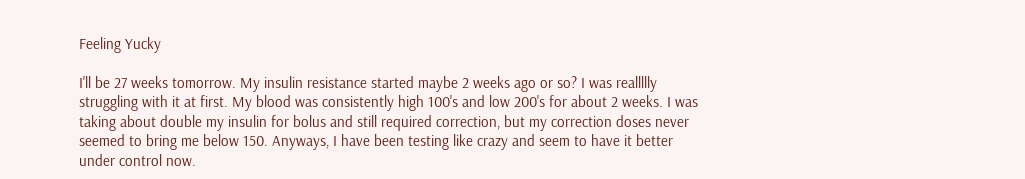Feeling Yucky

I'll be 27 weeks tomorrow. My insulin resistance started maybe 2 weeks ago or so? I was reallllly struggling with it at first. My blood was consistently high 100's and low 200's for about 2 weeks. I was taking about double my insulin for bolus and still required correction, but my correction doses never seemed to bring me below 150. Anyways, I have been testing like crazy and seem to have it better under control now.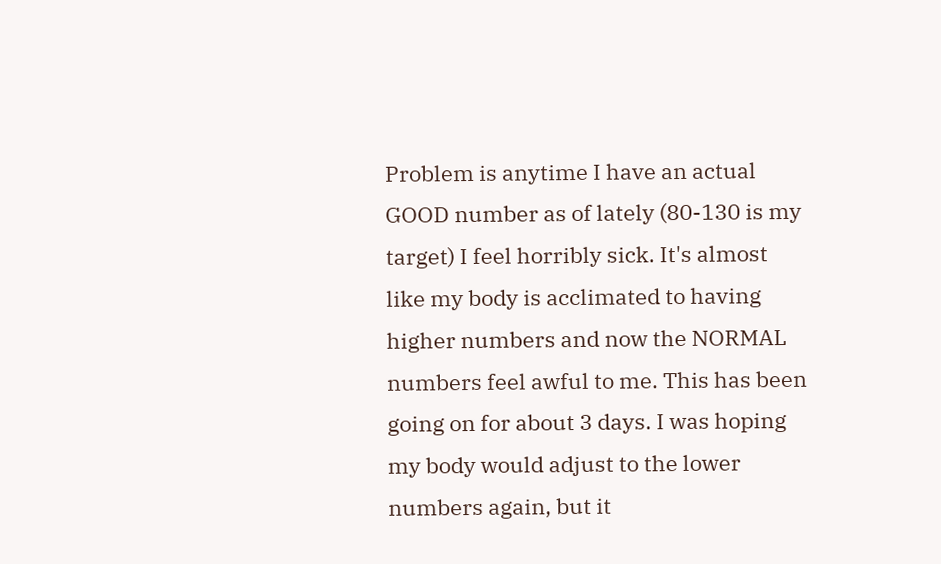Problem is anytime I have an actual GOOD number as of lately (80-130 is my target) I feel horribly sick. It's almost like my body is acclimated to having higher numbers and now the NORMAL numbers feel awful to me. This has been going on for about 3 days. I was hoping my body would adjust to the lower numbers again, but it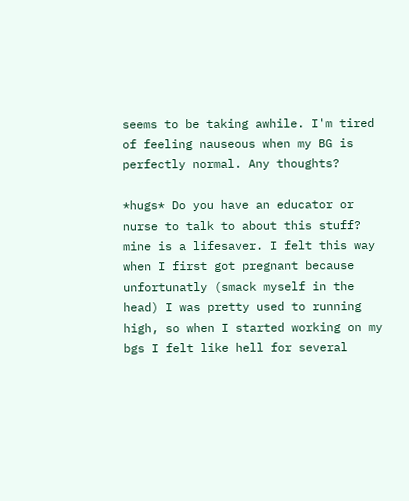seems to be taking awhile. I'm tired of feeling nauseous when my BG is perfectly normal. Any thoughts?

*hugs* Do you have an educator or nurse to talk to about this stuff? mine is a lifesaver. I felt this way when I first got pregnant because unfortunatly (smack myself in the head) I was pretty used to running high, so when I started working on my bgs I felt like hell for several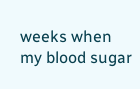weeks when my blood sugar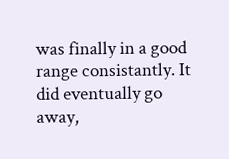was finally in a good range consistantly. It did eventually go away,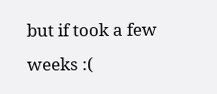but if took a few weeks :(